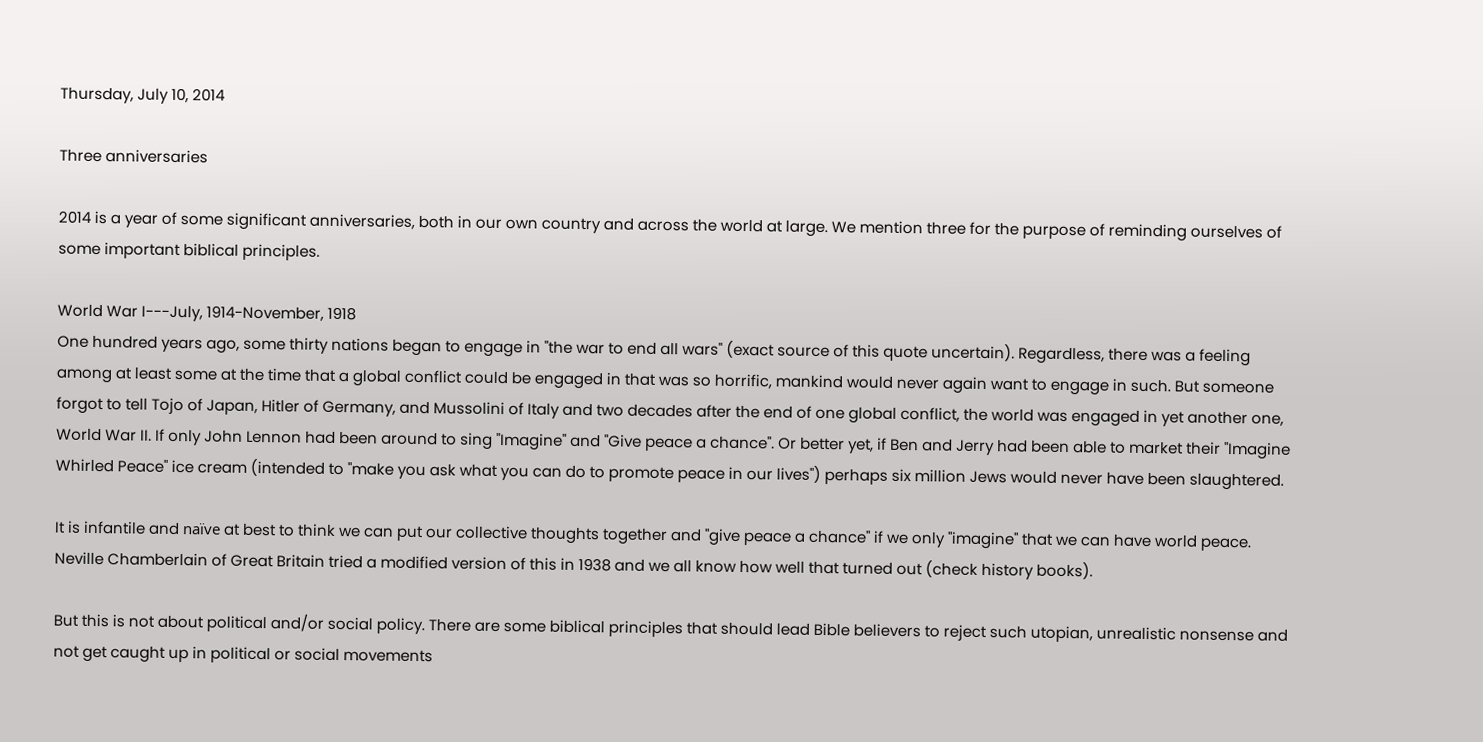Thursday, July 10, 2014

Three anniversaries

2014 is a year of some significant anniversaries, both in our own country and across the world at large. We mention three for the purpose of reminding ourselves of some important biblical principles.

World War I---July, 1914-November, 1918
One hundred years ago, some thirty nations began to engage in "the war to end all wars" (exact source of this quote uncertain). Regardless, there was a feeling among at least some at the time that a global conflict could be engaged in that was so horrific, mankind would never again want to engage in such. But someone forgot to tell Tojo of Japan, Hitler of Germany, and Mussolini of Italy and two decades after the end of one global conflict, the world was engaged in yet another one, World War II. If only John Lennon had been around to sing "Imagine" and "Give peace a chance". Or better yet, if Ben and Jerry had been able to market their "Imagine Whirled Peace" ice cream (intended to "make you ask what you can do to promote peace in our lives") perhaps six million Jews would never have been slaughtered.

It is infantile and naïve at best to think we can put our collective thoughts together and "give peace a chance" if we only "imagine" that we can have world peace. Neville Chamberlain of Great Britain tried a modified version of this in 1938 and we all know how well that turned out (check history books).

But this is not about political and/or social policy. There are some biblical principles that should lead Bible believers to reject such utopian, unrealistic nonsense and not get caught up in political or social movements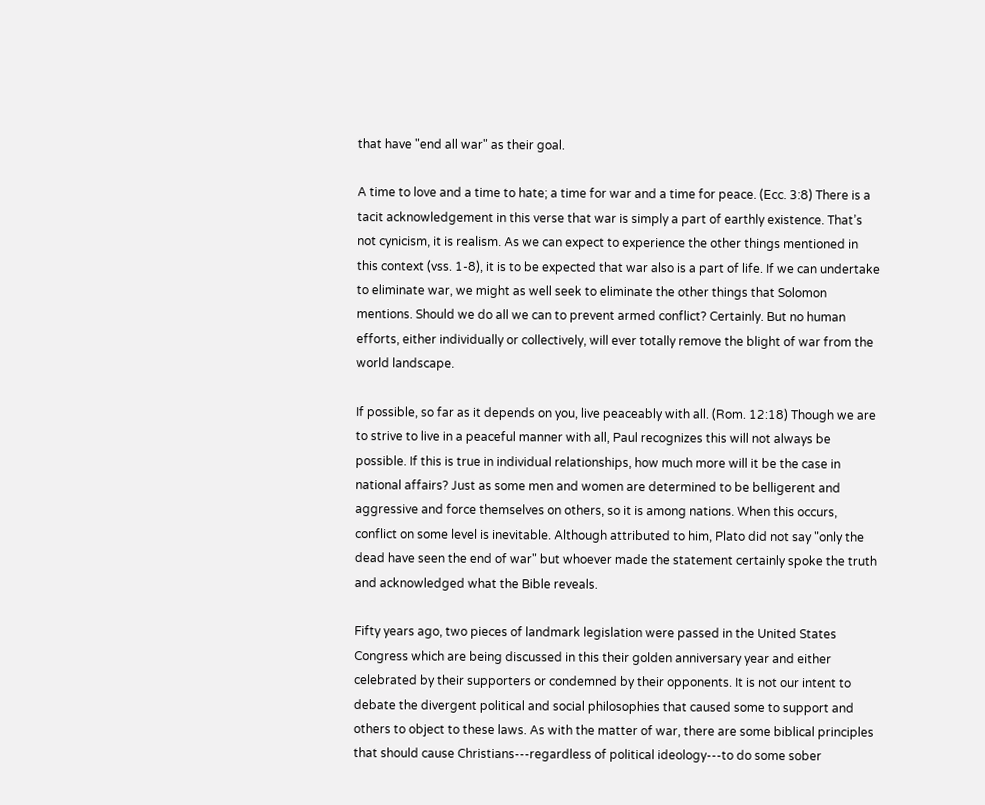that have "end all war" as their goal.

A time to love and a time to hate; a time for war and a time for peace. (Ecc. 3:8) There is a tacit acknowledgement in this verse that war is simply a part of earthly existence. That’s not cynicism, it is realism. As we can expect to experience the other things mentioned in this context (vss. 1-8), it is to be expected that war also is a part of life. If we can undertake to eliminate war, we might as well seek to eliminate the other things that Solomon mentions. Should we do all we can to prevent armed conflict? Certainly. But no human efforts, either individually or collectively, will ever totally remove the blight of war from the world landscape.

If possible, so far as it depends on you, live peaceably with all. (Rom. 12:18) Though we are to strive to live in a peaceful manner with all, Paul recognizes this will not always be possible. If this is true in individual relationships, how much more will it be the case in national affairs? Just as some men and women are determined to be belligerent and aggressive and force themselves on others, so it is among nations. When this occurs, conflict on some level is inevitable. Although attributed to him, Plato did not say "only the dead have seen the end of war" but whoever made the statement certainly spoke the truth and acknowledged what the Bible reveals.

Fifty years ago, two pieces of landmark legislation were passed in the United States Congress which are being discussed in this their golden anniversary year and either celebrated by their supporters or condemned by their opponents. It is not our intent to debate the divergent political and social philosophies that caused some to support and others to object to these laws. As with the matter of war, there are some biblical principles that should cause Christians---regardless of political ideology---to do some sober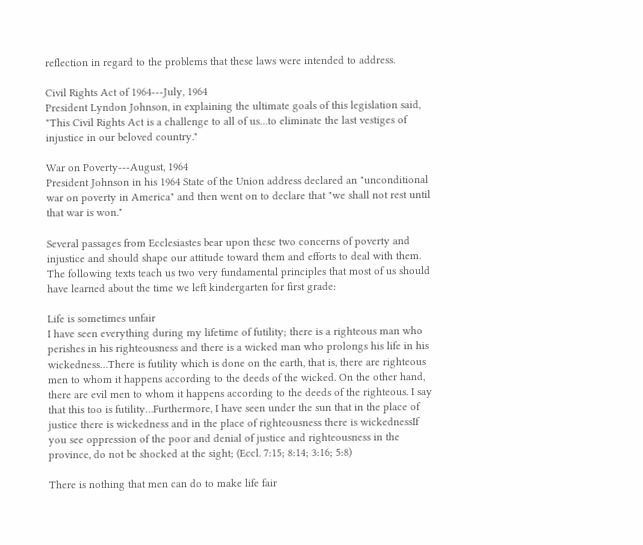reflection in regard to the problems that these laws were intended to address.

Civil Rights Act of 1964---July, 1964
President Lyndon Johnson, in explaining the ultimate goals of this legislation said, "This Civil Rights Act is a challenge to all of us…to eliminate the last vestiges of injustice in our beloved country."

War on Poverty---August, 1964
President Johnson in his 1964 State of the Union address declared an "unconditional war on poverty in America" and then went on to declare that "we shall not rest until that war is won."

Several passages from Ecclesiastes bear upon these two concerns of poverty and injustice and should shape our attitude toward them and efforts to deal with them. The following texts teach us two very fundamental principles that most of us should have learned about the time we left kindergarten for first grade:

Life is sometimes unfair
I have seen everything during my lifetime of futility; there is a righteous man who perishes in his righteousness and there is a wicked man who prolongs his life in his wickedness…There is futility which is done on the earth, that is, there are righteous men to whom it happens according to the deeds of the wicked. On the other hand, there are evil men to whom it happens according to the deeds of the righteous. I say that this too is futility…Furthermore, I have seen under the sun that in the place of justice there is wickedness and in the place of righteousness there is wickednessIf you see oppression of the poor and denial of justice and righteousness in the province, do not be shocked at the sight; (Eccl. 7:15; 8:14; 3:16; 5:8)

There is nothing that men can do to make life fair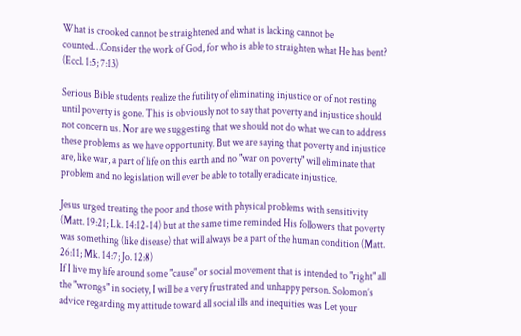What is crooked cannot be straightened and what is lacking cannot be counted…Consider the work of God, for who is able to straighten what He has bent? (Eccl. 1:5; 7:13)

Serious Bible students realize the futility of eliminating injustice or of not resting until poverty is gone. This is obviously not to say that poverty and injustice should not concern us. Nor are we suggesting that we should not do what we can to address these problems as we have opportunity. But we are saying that poverty and injustice are, like war, a part of life on this earth and no "war on poverty" will eliminate that problem and no legislation will ever be able to totally eradicate injustice.

Jesus urged treating the poor and those with physical problems with sensitivity (Matt. 19:21; Lk. 14:12-14) but at the same time reminded His followers that poverty was something (like disease) that will always be a part of the human condition (Matt. 26:11; Mk. 14:7; Jo. 12:8)
If I live my life around some "cause" or social movement that is intended to "right" all the "wrongs" in society, I will be a very frustrated and unhappy person. Solomon’s advice regarding my attitude toward all social ills and inequities was Let your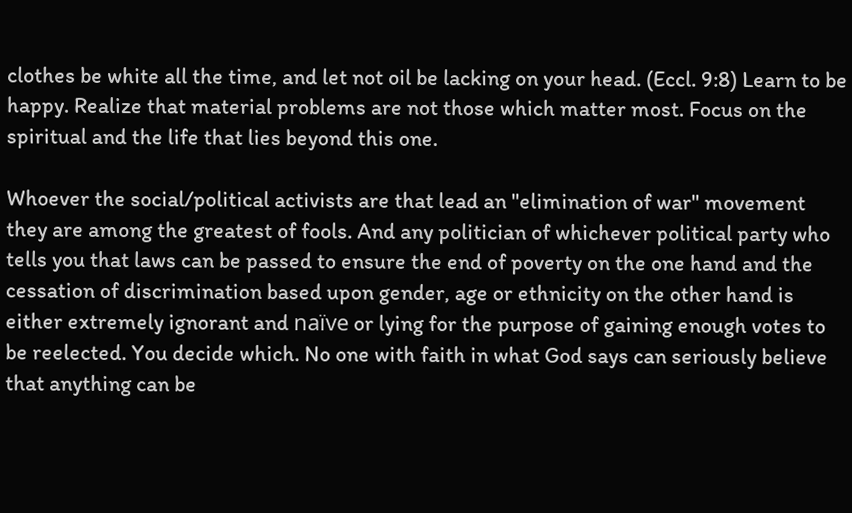clothes be white all the time, and let not oil be lacking on your head. (Eccl. 9:8) Learn to be happy. Realize that material problems are not those which matter most. Focus on the spiritual and the life that lies beyond this one.

Whoever the social/political activists are that lead an "elimination of war" movement they are among the greatest of fools. And any politician of whichever political party who tells you that laws can be passed to ensure the end of poverty on the one hand and the cessation of discrimination based upon gender, age or ethnicity on the other hand is either extremely ignorant and naïve or lying for the purpose of gaining enough votes to be reelected. You decide which. No one with faith in what God says can seriously believe that anything can be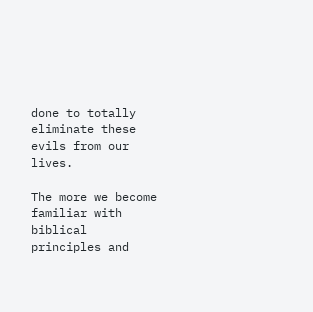done to totally eliminate these evils from our lives.

The more we become familiar with biblical principles and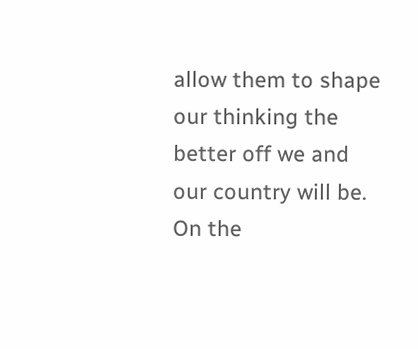allow them to shape our thinking the better off we and our country will be. On the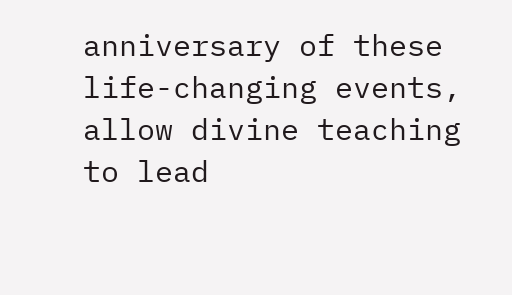anniversary of these life-changing events, allow divine teaching to lead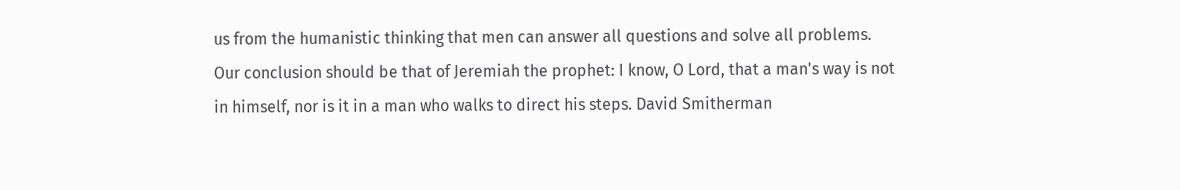us from the humanistic thinking that men can answer all questions and solve all problems. Our conclusion should be that of Jeremiah the prophet: I know, O Lord, that a man's way is not in himself, nor is it in a man who walks to direct his steps. David Smitherman